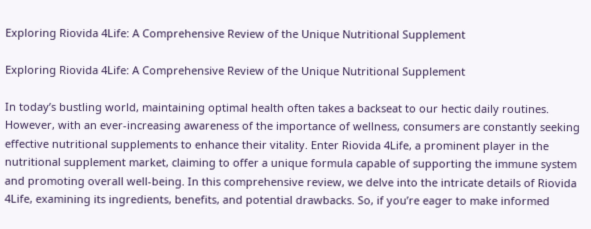Exploring Riovida 4Life: A Comprehensive Review of the Unique Nutritional Supplement

Exploring Riovida 4Life: A Comprehensive Review of the Unique Nutritional Supplement

In today’s bustling world, maintaining optimal health often takes a backseat to our hectic daily routines. However, with an ever-increasing awareness of the importance of wellness, consumers are constantly seeking effective nutritional supplements to enhance their vitality. Enter Riovida 4Life, a prominent player in the nutritional supplement market, claiming to offer a unique formula capable of supporting the immune system and promoting overall well-being. In this comprehensive review, we delve into the intricate details of Riovida 4Life, examining its ingredients, benefits, and potential drawbacks. So, if you’re eager to make informed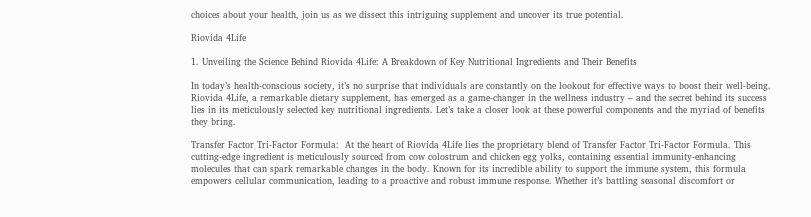choices about your health, join us as we dissect this intriguing supplement and uncover its true potential.

Riovida 4Life

1. Unveiling the Science Behind Riovida 4Life: A Breakdown of Key Nutritional Ingredients and Their Benefits

In today’s health-conscious society, it’s no surprise that individuals are constantly on the lookout for effective ways to boost their well-being. Riovida 4Life, a remarkable dietary supplement, has emerged as a game-changer in the wellness industry – and the secret behind its success lies in its meticulously selected key nutritional ingredients. Let’s take a closer look at these powerful components and the myriad of benefits they bring.

Transfer Factor Tri-Factor Formula:  At the heart of Riovida 4Life lies the proprietary blend of Transfer Factor Tri-Factor Formula. This cutting-edge ingredient is meticulously sourced from cow colostrum and chicken egg yolks, containing essential immunity-enhancing molecules that can spark remarkable changes in the body. Known for its incredible ability to support the immune system, this formula empowers cellular communication, leading to a proactive and robust immune response. Whether it’s battling seasonal discomfort or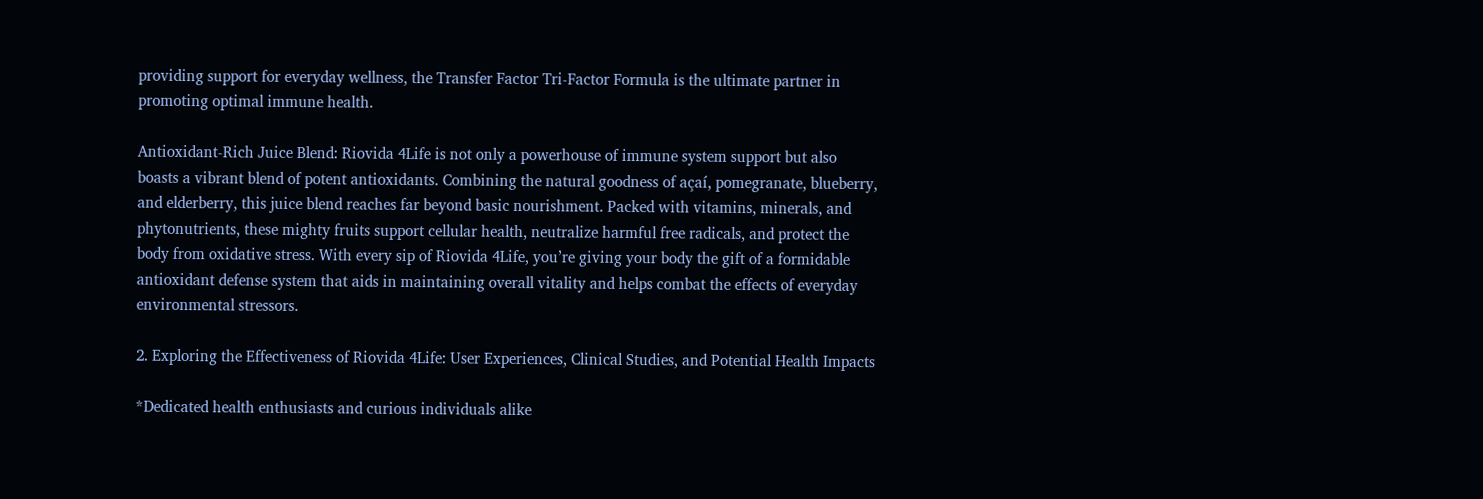providing support for everyday wellness, the Transfer Factor Tri-Factor Formula is the ultimate partner in promoting optimal immune health.

Antioxidant-Rich Juice Blend: Riovida 4Life is not only a powerhouse of immune system support but also boasts a vibrant blend of potent antioxidants. Combining the natural goodness of açaí, pomegranate, blueberry, and elderberry, this juice blend reaches far beyond basic nourishment. Packed with vitamins, minerals, and phytonutrients, these mighty fruits support cellular health, neutralize harmful free radicals, and protect the body from oxidative stress. With every sip of Riovida 4Life, you’re giving your body the gift of a formidable antioxidant defense system that aids in maintaining overall vitality and helps combat the effects of everyday environmental stressors.

2. Exploring the Effectiveness of Riovida 4Life: User Experiences, Clinical Studies, and Potential Health Impacts

*Dedicated health enthusiasts and curious individuals alike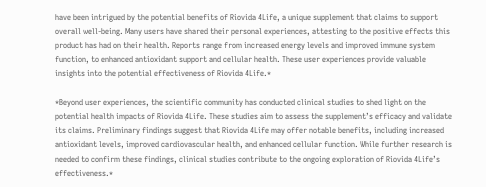have been intrigued by the potential benefits of Riovida 4Life, a unique supplement that claims to support overall well-being. Many users have shared their personal experiences, attesting to the positive effects this product has had on their health. Reports range from increased energy levels and improved immune system function, to enhanced antioxidant support and cellular health. These user experiences provide valuable insights into the potential effectiveness of Riovida 4Life.*

*Beyond user experiences, the scientific community has conducted clinical studies to shed light on the potential health impacts of Riovida 4Life. These studies aim to assess the supplement’s efficacy and validate its claims. Preliminary findings suggest that Riovida 4Life may offer notable benefits, including increased antioxidant levels, improved cardiovascular health, and enhanced cellular function. While further research is needed to confirm these findings, clinical studies contribute to the ongoing exploration of Riovida 4Life’s effectiveness.*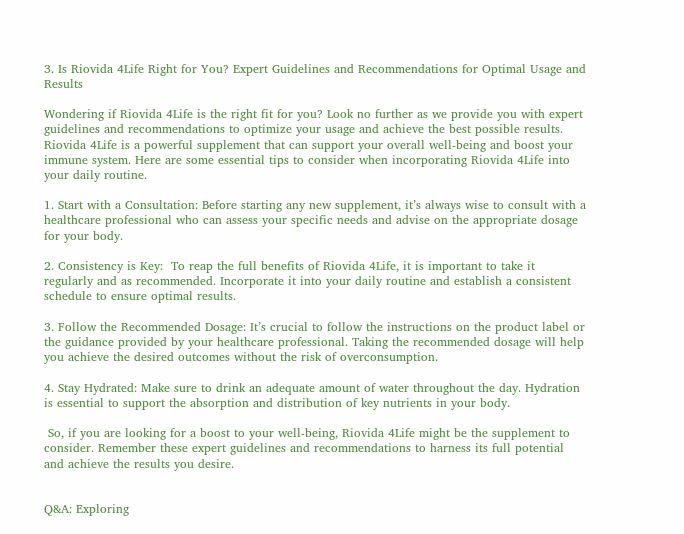3. Is Riovida 4Life Right for You? Expert Guidelines and Recommendations for Optimal Usage and Results

Wondering if Riovida 4Life is the right fit for you? Look no further as we provide you with expert guidelines and recommendations to optimize your usage and achieve the best possible results. Riovida 4Life is a powerful supplement that can support your overall well-being and boost your immune system. Here are some essential tips to consider when incorporating Riovida 4Life into your daily routine.

1. Start with a Consultation: Before starting any new supplement, it’s always wise to consult with a healthcare professional who can assess your specific needs and advise on the appropriate dosage for your body.

2. Consistency is Key:  To reap the full benefits of Riovida 4Life, it is important to take it regularly and as recommended. Incorporate it into your daily routine and establish a consistent schedule to ensure optimal results.

3. Follow the Recommended Dosage: It’s crucial to follow the instructions on the product label or the guidance provided by your healthcare professional. Taking the recommended dosage will help you achieve the desired outcomes without the risk of overconsumption.

4. Stay Hydrated: Make sure to drink an adequate amount of water throughout the day. Hydration is essential to support the absorption and distribution of key nutrients in your body.

 So, if you are looking for a boost to your well-being, Riovida 4Life might be the supplement to consider. Remember these expert guidelines and recommendations to harness its full potential and achieve the results you desire.


Q&A: Exploring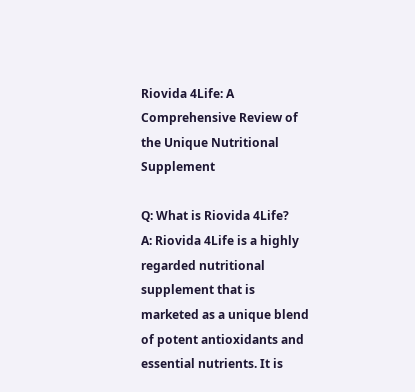Riovida 4Life: A Comprehensive Review of the Unique Nutritional Supplement

Q: What is Riovida 4Life?
A: Riovida 4Life is a highly regarded nutritional supplement that is marketed as a unique blend of potent antioxidants and essential nutrients. It is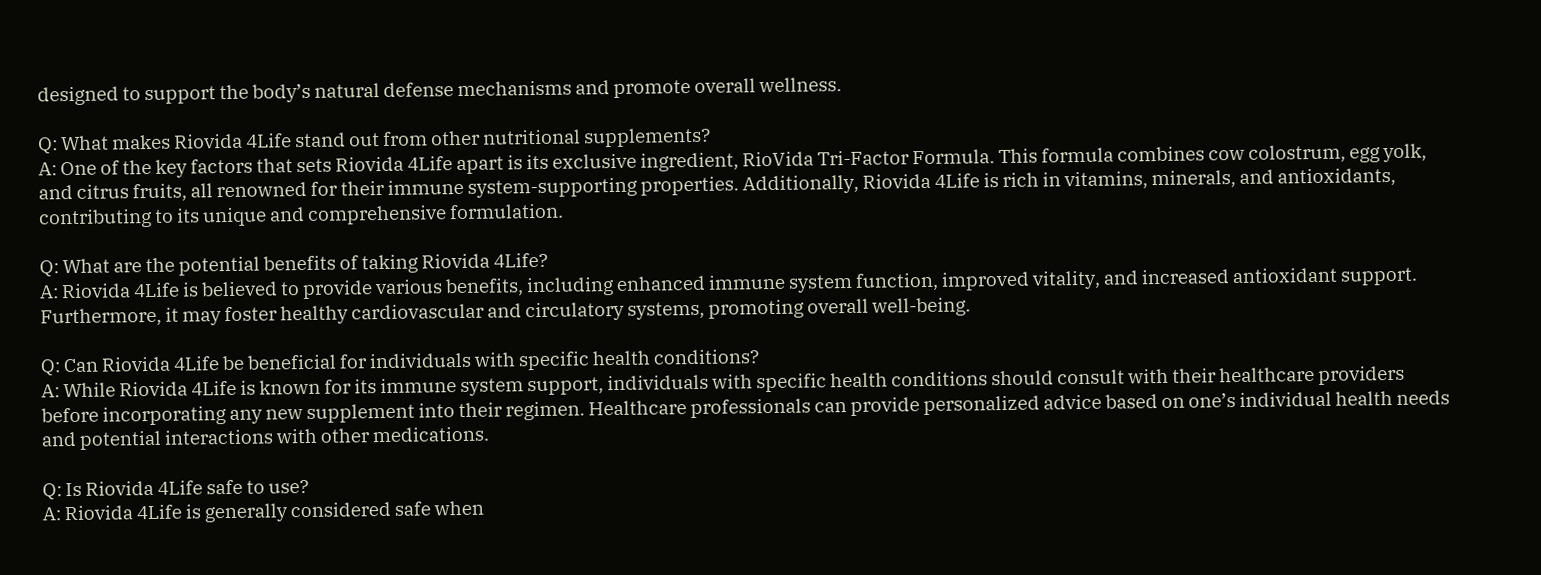designed to support the body’s natural defense mechanisms and promote overall wellness.

Q: What makes Riovida 4Life stand out from other nutritional supplements?
A: One of the key factors that sets Riovida 4Life apart is its exclusive ingredient, RioVida Tri-Factor Formula. This formula combines cow colostrum, egg yolk, and citrus fruits, all renowned for their immune system-supporting properties. Additionally, Riovida 4Life is rich in vitamins, minerals, and antioxidants, contributing to its unique and comprehensive formulation.

Q: What are the potential benefits of taking Riovida 4Life?
A: Riovida 4Life is believed to provide various benefits, including enhanced immune system function, improved vitality, and increased antioxidant support. Furthermore, it may foster healthy cardiovascular and circulatory systems, promoting overall well-being.

Q: Can Riovida 4Life be beneficial for individuals with specific health conditions?
A: While Riovida 4Life is known for its immune system support, individuals with specific health conditions should consult with their healthcare providers before incorporating any new supplement into their regimen. Healthcare professionals can provide personalized advice based on one’s individual health needs and potential interactions with other medications.

Q: Is Riovida 4Life safe to use?
A: Riovida 4Life is generally considered safe when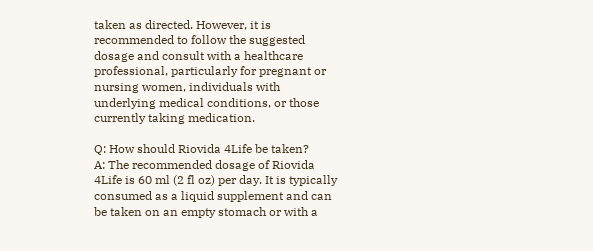taken as directed. However, it is recommended to follow the suggested dosage and consult with a healthcare professional, particularly for pregnant or nursing women, individuals with underlying medical conditions, or those currently taking medication.

Q: How should Riovida 4Life be taken?
A: The recommended dosage of Riovida 4Life is 60 ml (2 fl oz) per day. It is typically consumed as a liquid supplement and can be taken on an empty stomach or with a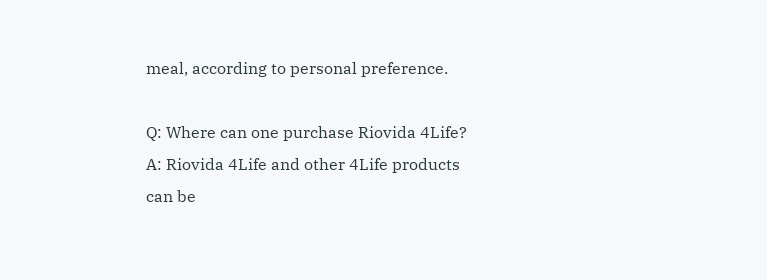meal, according to personal preference.

Q: Where can one purchase Riovida 4Life?
A: Riovida 4Life and other 4Life products can be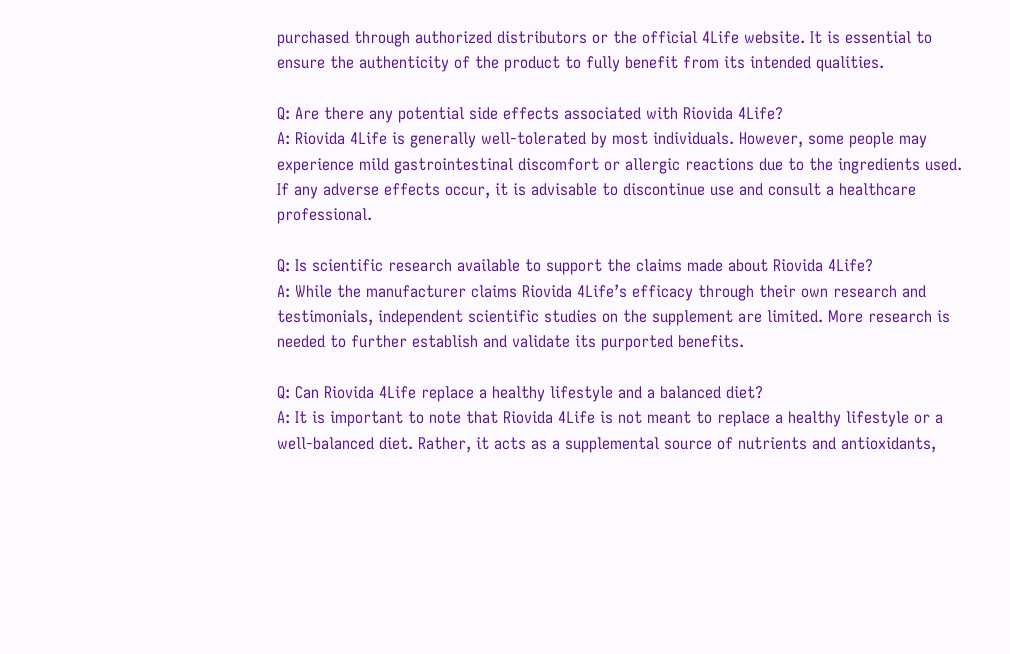purchased through authorized distributors or the official 4Life website. It is essential to ensure the authenticity of the product to fully benefit from its intended qualities.

Q: Are there any potential side effects associated with Riovida 4Life?
A: Riovida 4Life is generally well-tolerated by most individuals. However, some people may experience mild gastrointestinal discomfort or allergic reactions due to the ingredients used. If any adverse effects occur, it is advisable to discontinue use and consult a healthcare professional.

Q: Is scientific research available to support the claims made about Riovida 4Life?
A: While the manufacturer claims Riovida 4Life’s efficacy through their own research and testimonials, independent scientific studies on the supplement are limited. More research is needed to further establish and validate its purported benefits.

Q: Can Riovida 4Life replace a healthy lifestyle and a balanced diet?
A: It is important to note that Riovida 4Life is not meant to replace a healthy lifestyle or a well-balanced diet. Rather, it acts as a supplemental source of nutrients and antioxidants,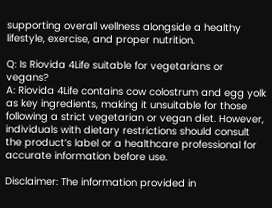supporting overall wellness alongside a healthy lifestyle, exercise, and proper nutrition.

Q: Is Riovida 4Life suitable for vegetarians or vegans?
A: Riovida 4Life contains cow colostrum and egg yolk as key ingredients, making it unsuitable for those following a strict vegetarian or vegan diet. However, individuals with dietary restrictions should consult the product’s label or a healthcare professional for accurate information before use.

Disclaimer: The information provided in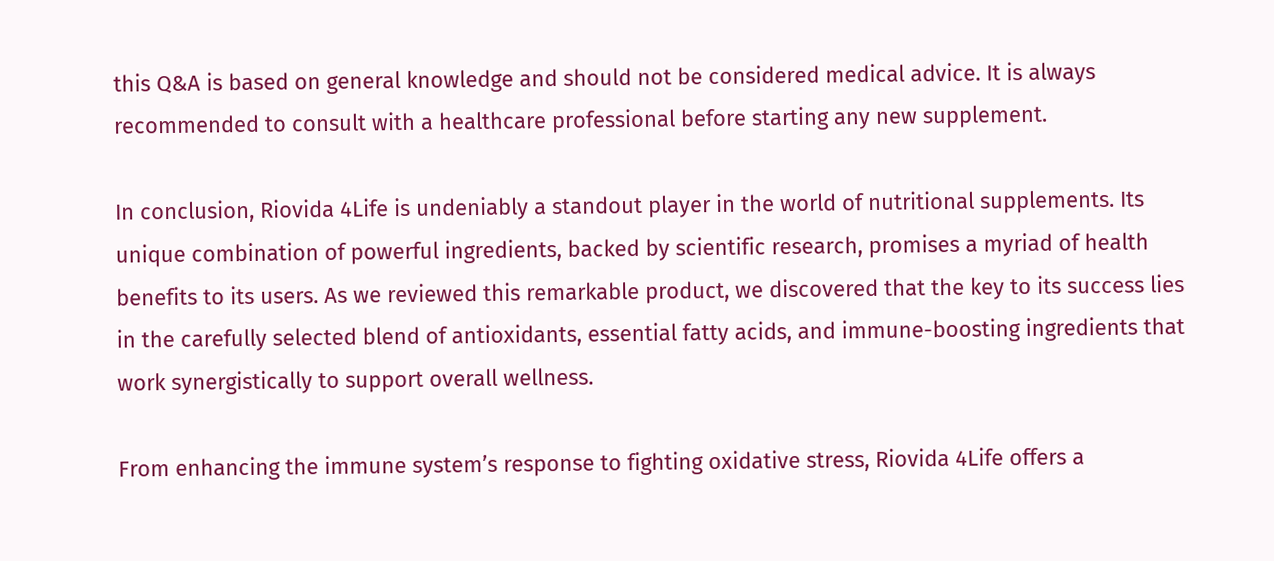this Q&A is based on general knowledge and should not be considered medical advice. It is always recommended to consult with a healthcare professional before starting any new supplement.

In conclusion, Riovida 4Life is undeniably a standout player in the world of nutritional supplements. Its unique combination of powerful ingredients, backed by scientific research, promises a myriad of health benefits to its users. As we reviewed this remarkable product, we discovered that the key to its success lies in the carefully selected blend of antioxidants, essential fatty acids, and immune-boosting ingredients that work synergistically to support overall wellness.

From enhancing the immune system’s response to fighting oxidative stress, Riovida 4Life offers a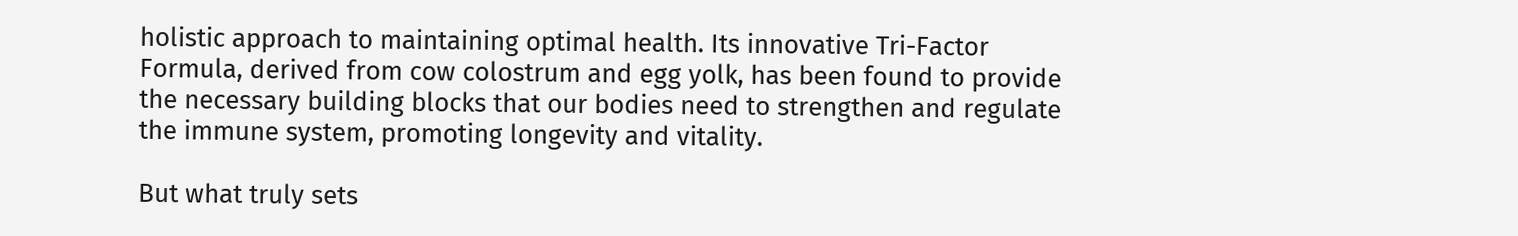holistic approach to maintaining optimal health. Its innovative Tri-Factor Formula, derived from cow colostrum and egg yolk, has been found to provide the necessary building blocks that our bodies need to strengthen and regulate the immune system, promoting longevity and vitality.

But what truly sets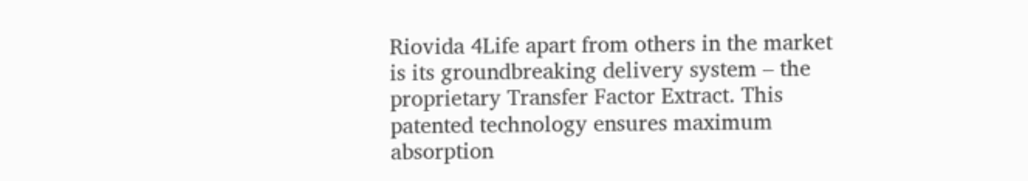Riovida 4Life apart from others in the market is its groundbreaking delivery system – the proprietary Transfer Factor Extract. This patented technology ensures maximum absorption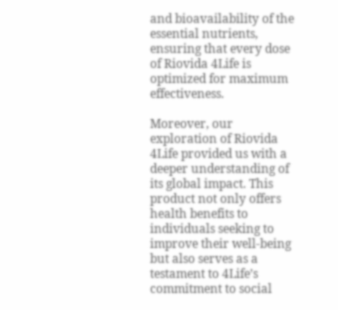and bioavailability of the essential nutrients, ensuring that every dose of Riovida 4Life is optimized for maximum effectiveness.

Moreover, our exploration of Riovida 4Life provided us with a deeper understanding of its global impact. This product not only offers health benefits to individuals seeking to improve their well-being but also serves as a testament to 4Life’s commitment to social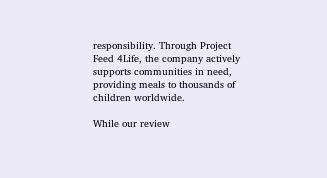responsibility. Through Project Feed 4Life, the company actively supports communities in need, providing meals to thousands of children worldwide.

While our review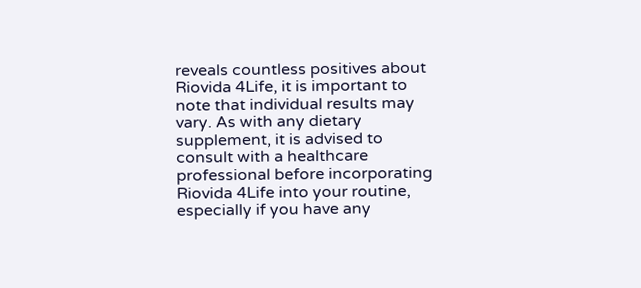reveals countless positives about Riovida 4Life, it is important to note that individual results may vary. As with any dietary supplement, it is advised to consult with a healthcare professional before incorporating Riovida 4Life into your routine, especially if you have any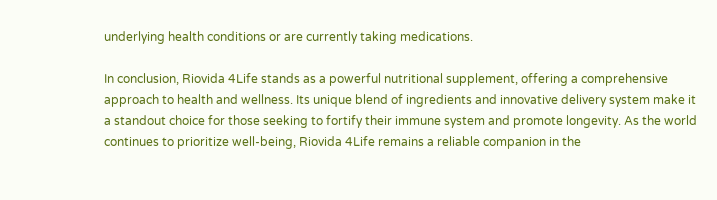underlying health conditions or are currently taking medications.

In conclusion, Riovida 4Life stands as a powerful nutritional supplement, offering a comprehensive approach to health and wellness. Its unique blend of ingredients and innovative delivery system make it a standout choice for those seeking to fortify their immune system and promote longevity. As the world continues to prioritize well-being, Riovida 4Life remains a reliable companion in the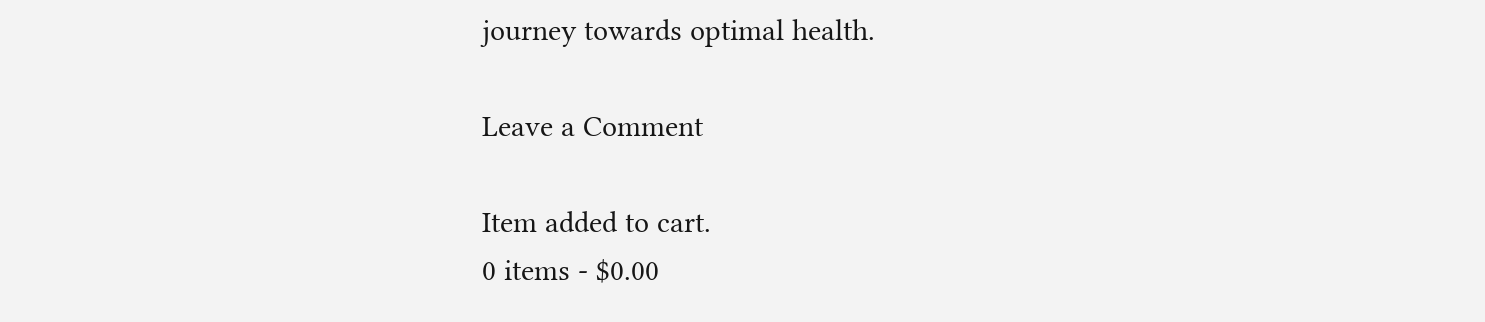journey towards optimal health.

Leave a Comment

Item added to cart.
0 items - $0.00